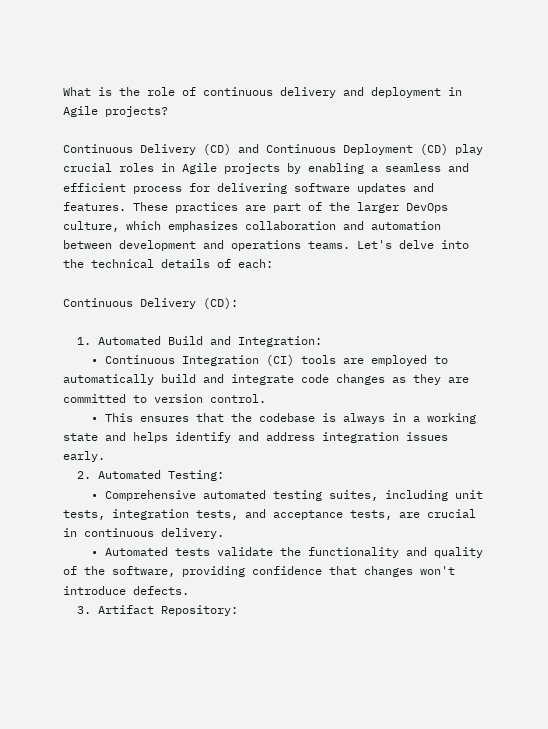What is the role of continuous delivery and deployment in Agile projects?

Continuous Delivery (CD) and Continuous Deployment (CD) play crucial roles in Agile projects by enabling a seamless and efficient process for delivering software updates and features. These practices are part of the larger DevOps culture, which emphasizes collaboration and automation between development and operations teams. Let's delve into the technical details of each:

Continuous Delivery (CD):

  1. Automated Build and Integration:
    • Continuous Integration (CI) tools are employed to automatically build and integrate code changes as they are committed to version control.
    • This ensures that the codebase is always in a working state and helps identify and address integration issues early.
  2. Automated Testing:
    • Comprehensive automated testing suites, including unit tests, integration tests, and acceptance tests, are crucial in continuous delivery.
    • Automated tests validate the functionality and quality of the software, providing confidence that changes won't introduce defects.
  3. Artifact Repository: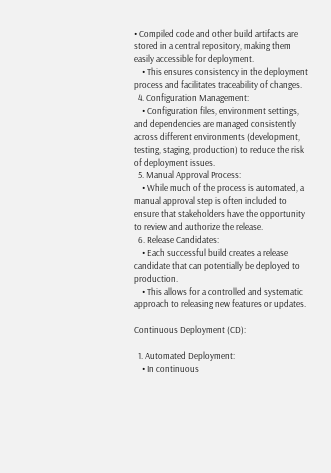• Compiled code and other build artifacts are stored in a central repository, making them easily accessible for deployment.
    • This ensures consistency in the deployment process and facilitates traceability of changes.
  4. Configuration Management:
    • Configuration files, environment settings, and dependencies are managed consistently across different environments (development, testing, staging, production) to reduce the risk of deployment issues.
  5. Manual Approval Process:
    • While much of the process is automated, a manual approval step is often included to ensure that stakeholders have the opportunity to review and authorize the release.
  6. Release Candidates:
    • Each successful build creates a release candidate that can potentially be deployed to production.
    • This allows for a controlled and systematic approach to releasing new features or updates.

Continuous Deployment (CD):

  1. Automated Deployment:
    • In continuous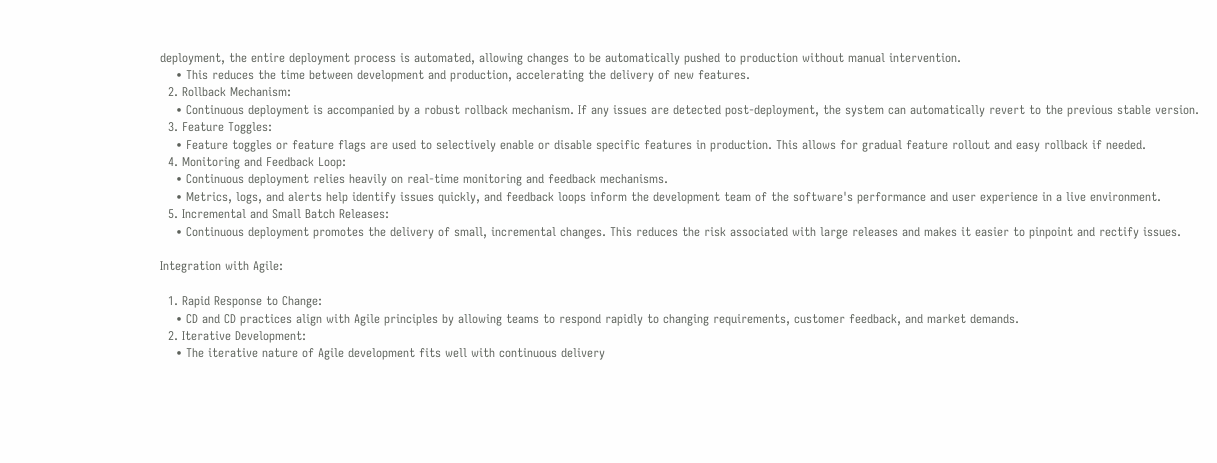deployment, the entire deployment process is automated, allowing changes to be automatically pushed to production without manual intervention.
    • This reduces the time between development and production, accelerating the delivery of new features.
  2. Rollback Mechanism:
    • Continuous deployment is accompanied by a robust rollback mechanism. If any issues are detected post-deployment, the system can automatically revert to the previous stable version.
  3. Feature Toggles:
    • Feature toggles or feature flags are used to selectively enable or disable specific features in production. This allows for gradual feature rollout and easy rollback if needed.
  4. Monitoring and Feedback Loop:
    • Continuous deployment relies heavily on real-time monitoring and feedback mechanisms.
    • Metrics, logs, and alerts help identify issues quickly, and feedback loops inform the development team of the software's performance and user experience in a live environment.
  5. Incremental and Small Batch Releases:
    • Continuous deployment promotes the delivery of small, incremental changes. This reduces the risk associated with large releases and makes it easier to pinpoint and rectify issues.

Integration with Agile:

  1. Rapid Response to Change:
    • CD and CD practices align with Agile principles by allowing teams to respond rapidly to changing requirements, customer feedback, and market demands.
  2. Iterative Development:
    • The iterative nature of Agile development fits well with continuous delivery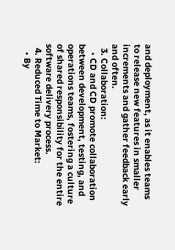and deployment, as it enables teams to release new features in smaller increments and gather feedback early and often.
  3. Collaboration:
    • CD and CD promote collaboration between development, testing, and operations teams, fostering a culture of shared responsibility for the entire software delivery process.
  4. Reduced Time to Market:
    • By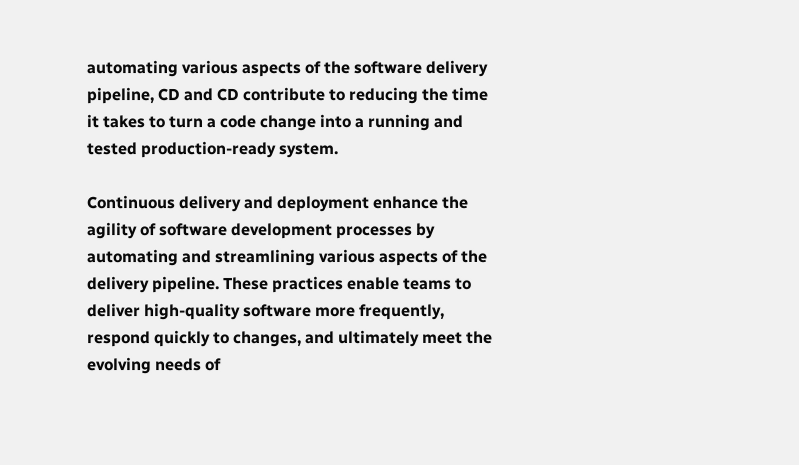automating various aspects of the software delivery pipeline, CD and CD contribute to reducing the time it takes to turn a code change into a running and tested production-ready system.

Continuous delivery and deployment enhance the agility of software development processes by automating and streamlining various aspects of the delivery pipeline. These practices enable teams to deliver high-quality software more frequently, respond quickly to changes, and ultimately meet the evolving needs of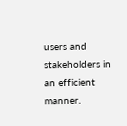users and stakeholders in an efficient manner.